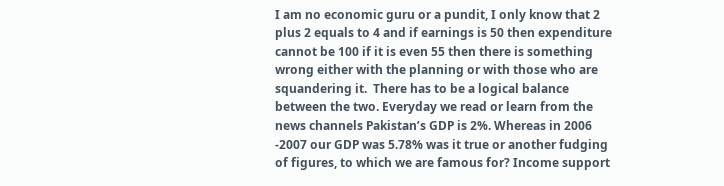I am no economic guru or a pundit, I only know that 2 plus 2 equals to 4 and if earnings is 50 then expenditure  cannot be 100 if it is even 55 then there is something wrong either with the planning or with those who are squandering it.  There has to be a logical balance between the two. Everyday we read or learn from the news channels Pakistan’s GDP is 2%. Whereas in 2006 -2007 our GDP was 5.78% was it true or another fudging of figures, to which we are famous for? Income support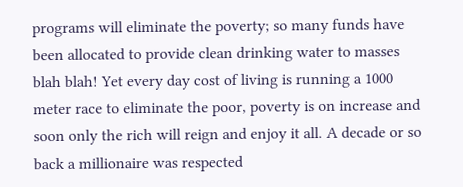programs will eliminate the poverty; so many funds have been allocated to provide clean drinking water to masses blah blah! Yet every day cost of living is running a 1000 meter race to eliminate the poor, poverty is on increase and soon only the rich will reign and enjoy it all. A decade or so back a millionaire was respected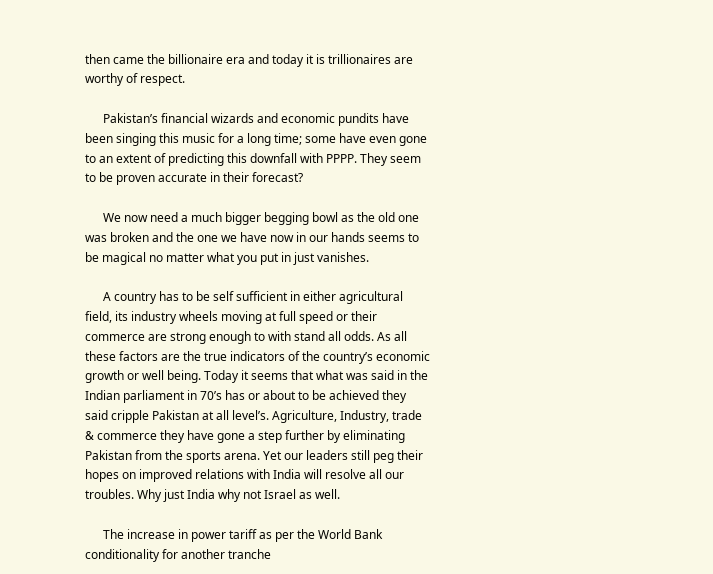then came the billionaire era and today it is trillionaires are worthy of respect.

      Pakistan’s financial wizards and economic pundits have been singing this music for a long time; some have even gone to an extent of predicting this downfall with PPPP. They seem to be proven accurate in their forecast?

      We now need a much bigger begging bowl as the old one was broken and the one we have now in our hands seems to be magical no matter what you put in just vanishes.

      A country has to be self sufficient in either agricultural field, its industry wheels moving at full speed or their commerce are strong enough to with stand all odds. As all these factors are the true indicators of the country’s economic growth or well being. Today it seems that what was said in the Indian parliament in 70’s has or about to be achieved they said cripple Pakistan at all level’s. Agriculture, Industry, trade & commerce they have gone a step further by eliminating Pakistan from the sports arena. Yet our leaders still peg their hopes on improved relations with India will resolve all our troubles. Why just India why not Israel as well.

      The increase in power tariff as per the World Bank conditionality for another tranche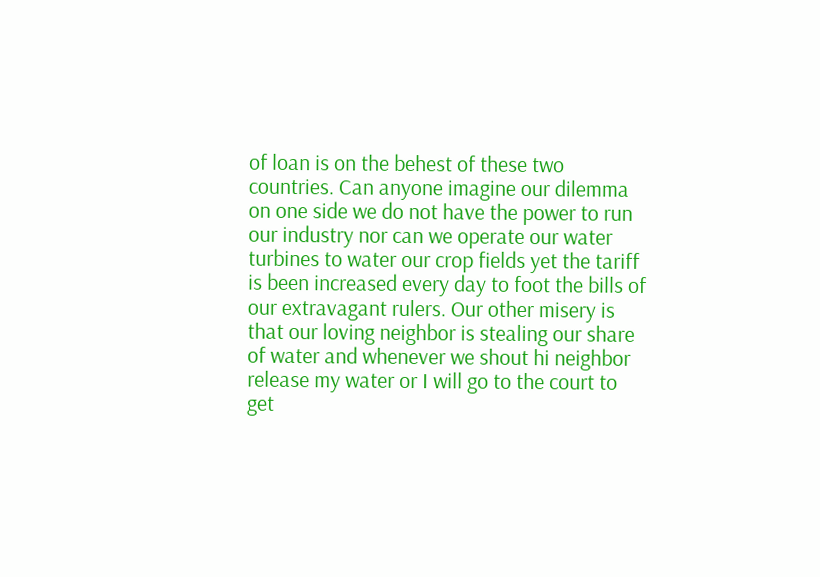of loan is on the behest of these two countries. Can anyone imagine our dilemma on one side we do not have the power to run our industry nor can we operate our water turbines to water our crop fields yet the tariff is been increased every day to foot the bills of our extravagant rulers. Our other misery is that our loving neighbor is stealing our share of water and whenever we shout hi neighbor release my water or I will go to the court to get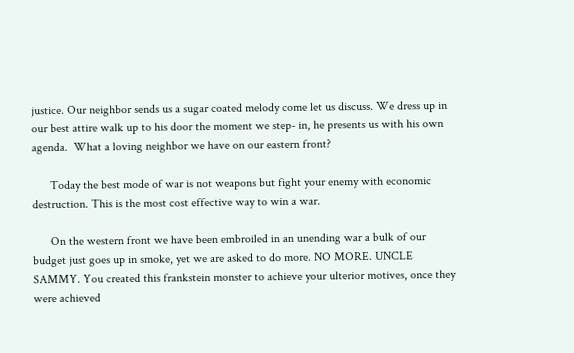justice. Our neighbor sends us a sugar coated melody come let us discuss. We dress up in our best attire walk up to his door the moment we step- in, he presents us with his own agenda.  What a loving neighbor we have on our eastern front?

      Today the best mode of war is not weapons but fight your enemy with economic destruction. This is the most cost effective way to win a war.

      On the western front we have been embroiled in an unending war a bulk of our budget just goes up in smoke, yet we are asked to do more. NO MORE. UNCLE SAMMY. You created this frankstein monster to achieve your ulterior motives, once they were achieved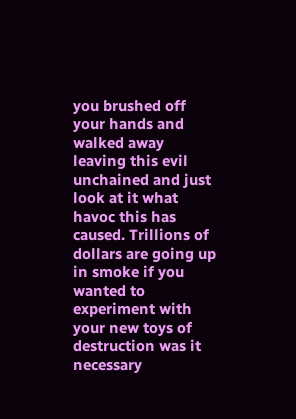you brushed off your hands and walked away leaving this evil unchained and just look at it what havoc this has caused. Trillions of dollars are going up in smoke if you wanted to experiment with your new toys of destruction was it necessary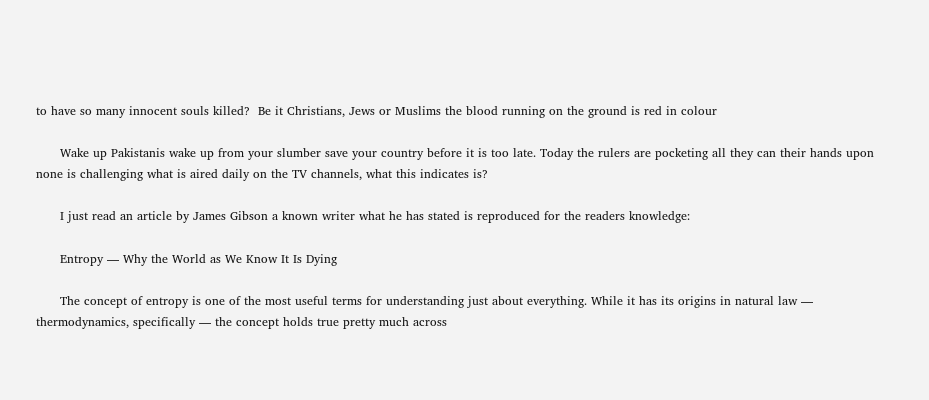to have so many innocent souls killed?  Be it Christians, Jews or Muslims the blood running on the ground is red in colour

      Wake up Pakistanis wake up from your slumber save your country before it is too late. Today the rulers are pocketing all they can their hands upon none is challenging what is aired daily on the TV channels, what this indicates is?

      I just read an article by James Gibson a known writer what he has stated is reproduced for the readers knowledge:

      Entropy — Why the World as We Know It Is Dying

      The concept of entropy is one of the most useful terms for understanding just about everything. While it has its origins in natural law — thermodynamics, specifically — the concept holds true pretty much across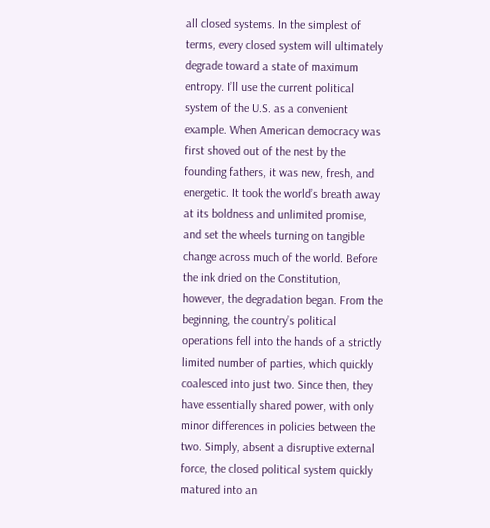all closed systems. In the simplest of terms, every closed system will ultimately degrade toward a state of maximum entropy. I’ll use the current political system of the U.S. as a convenient example. When American democracy was first shoved out of the nest by the founding fathers, it was new, fresh, and energetic. It took the world’s breath away at its boldness and unlimited promise, and set the wheels turning on tangible change across much of the world. Before the ink dried on the Constitution, however, the degradation began. From the beginning, the country’s political operations fell into the hands of a strictly limited number of parties, which quickly coalesced into just two. Since then, they have essentially shared power, with only minor differences in policies between the two. Simply, absent a disruptive external force, the closed political system quickly matured into an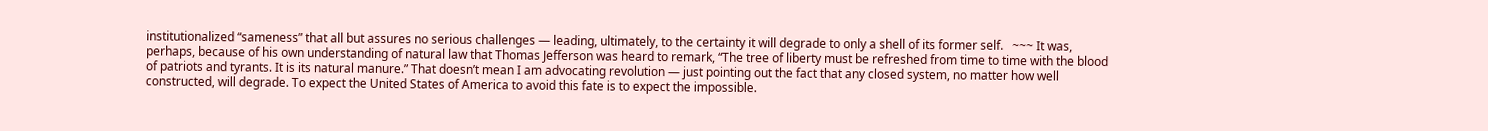institutionalized “sameness” that all but assures no serious challenges — leading, ultimately, to the certainty it will degrade to only a shell of its former self.   ~~~ It was, perhaps, because of his own understanding of natural law that Thomas Jefferson was heard to remark, “The tree of liberty must be refreshed from time to time with the blood of patriots and tyrants. It is its natural manure.” That doesn’t mean I am advocating revolution — just pointing out the fact that any closed system, no matter how well constructed, will degrade. To expect the United States of America to avoid this fate is to expect the impossible.